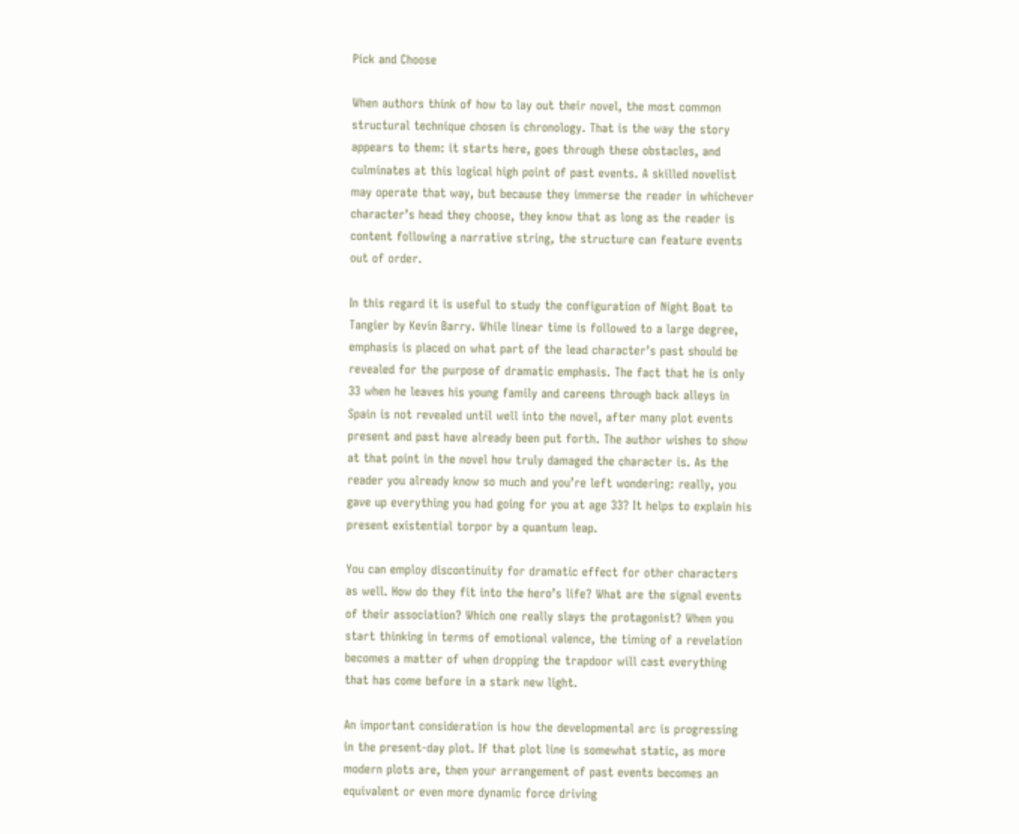Pick and Choose

When authors think of how to lay out their novel, the most common structural technique chosen is chronology. That is the way the story appears to them: it starts here, goes through these obstacles, and culminates at this logical high point of past events. A skilled novelist may operate that way, but because they immerse the reader in whichever character’s head they choose, they know that as long as the reader is content following a narrative string, the structure can feature events out of order.

In this regard it is useful to study the configuration of Night Boat to Tangier by Kevin Barry. While linear time is followed to a large degree, emphasis is placed on what part of the lead character’s past should be revealed for the purpose of dramatic emphasis. The fact that he is only 33 when he leaves his young family and careens through back alleys in Spain is not revealed until well into the novel, after many plot events present and past have already been put forth. The author wishes to show at that point in the novel how truly damaged the character is. As the reader you already know so much and you’re left wondering: really, you gave up everything you had going for you at age 33? It helps to explain his present existential torpor by a quantum leap.

You can employ discontinuity for dramatic effect for other characters as well. How do they fit into the hero’s life? What are the signal events of their association? Which one really slays the protagonist? When you start thinking in terms of emotional valence, the timing of a revelation becomes a matter of when dropping the trapdoor will cast everything that has come before in a stark new light.

An important consideration is how the developmental arc is progressing in the present-day plot. If that plot line is somewhat static, as more modern plots are, then your arrangement of past events becomes an equivalent or even more dynamic force driving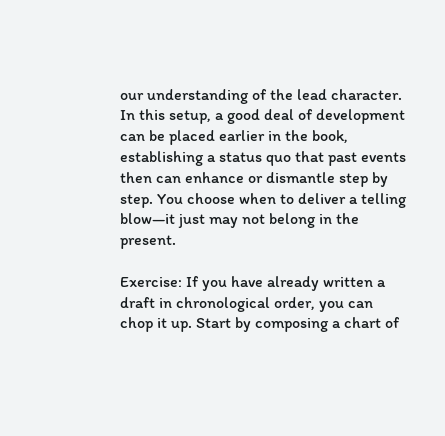our understanding of the lead character. In this setup, a good deal of development can be placed earlier in the book, establishing a status quo that past events then can enhance or dismantle step by step. You choose when to deliver a telling blow—it just may not belong in the present.

Exercise: If you have already written a draft in chronological order, you can chop it up. Start by composing a chart of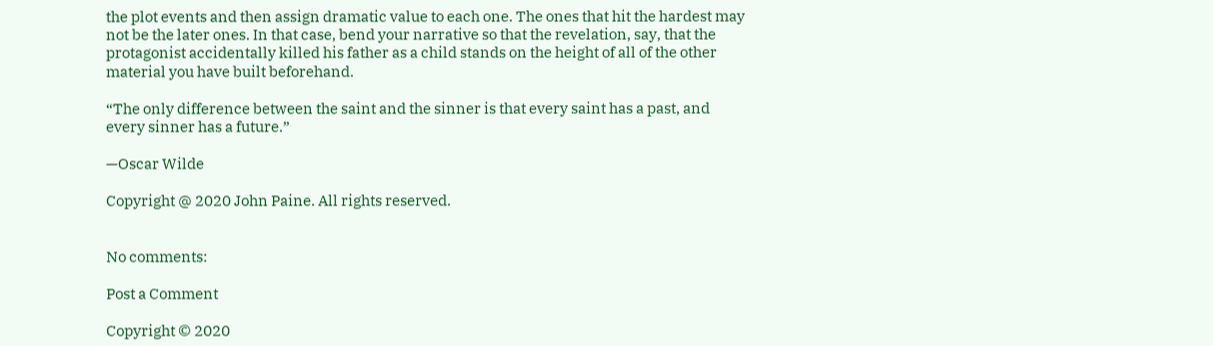the plot events and then assign dramatic value to each one. The ones that hit the hardest may not be the later ones. In that case, bend your narrative so that the revelation, say, that the protagonist accidentally killed his father as a child stands on the height of all of the other material you have built beforehand.

“The only difference between the saint and the sinner is that every saint has a past, and every sinner has a future.”

—Oscar Wilde

Copyright @ 2020 John Paine. All rights reserved.


No comments:

Post a Comment

Copyright © 2020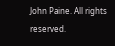John Paine. All rights reserved.